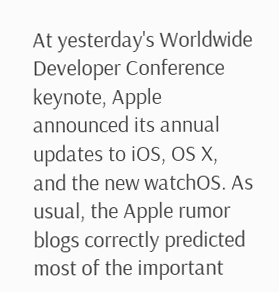At yesterday's Worldwide Developer Conference keynote, Apple announced its annual updates to iOS, OS X, and the new watchOS. As usual, the Apple rumor blogs correctly predicted most of the important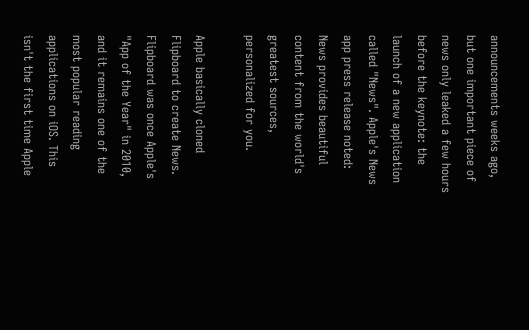announcements weeks ago, but one important piece of news only leaked a few hours before the keynote: the launch of a new application called "News". Apple's News app press release noted: News provides beautiful content from the world's greatest sources, personalized for you.

Apple basically cloned Flipboard to create News. Flipboard was once Apple's "App of the Year" in 2010, and it remains one of the most popular reading applications on iOS. This isn't the first time Apple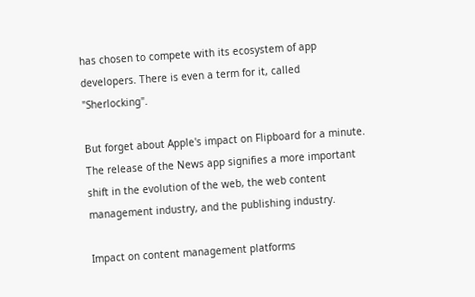has chosen to compete with its ecosystem of app developers. There is even a term for it, called "Sherlocking".

But forget about Apple's impact on Flipboard for a minute. The release of the News app signifies a more important shift in the evolution of the web, the web content management industry, and the publishing industry.

Impact on content management platforms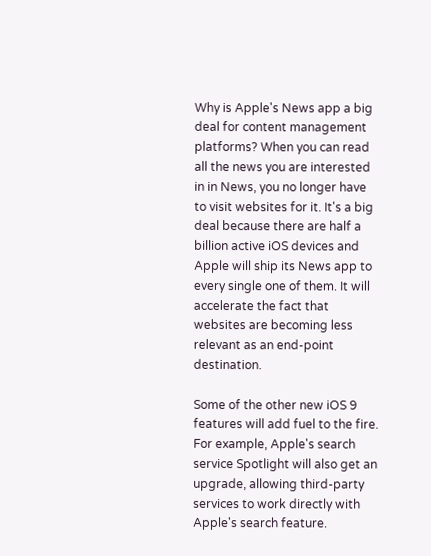Why is Apple's News app a big deal for content management platforms? When you can read all the news you are interested in in News, you no longer have to visit websites for it. It's a big deal because there are half a billion active iOS devices and Apple will ship its News app to every single one of them. It will accelerate the fact that websites are becoming less relevant as an end-point destination.

Some of the other new iOS 9 features will add fuel to the fire. For example, Apple's search service Spotlight will also get an upgrade, allowing third-party services to work directly with Apple's search feature.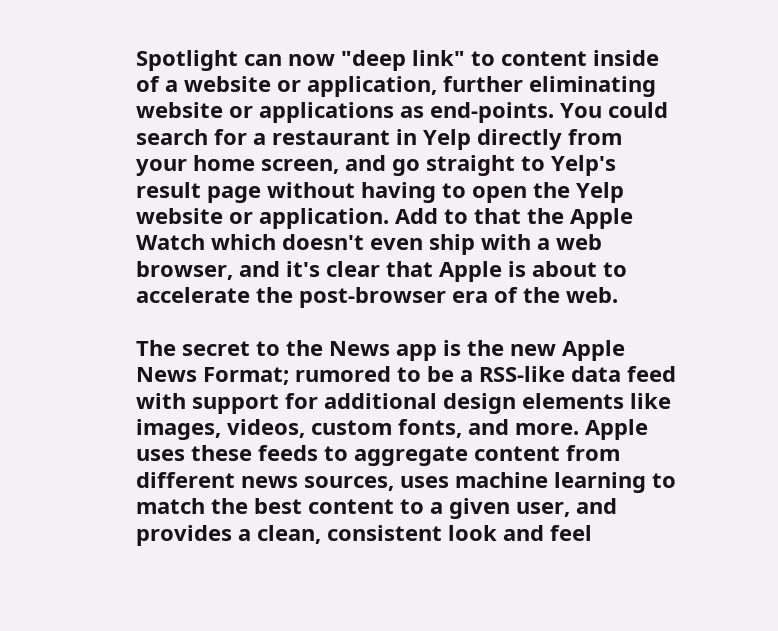Spotlight can now "deep link" to content inside of a website or application, further eliminating website or applications as end-points. You could search for a restaurant in Yelp directly from your home screen, and go straight to Yelp's result page without having to open the Yelp website or application. Add to that the Apple Watch which doesn't even ship with a web browser, and it's clear that Apple is about to accelerate the post-browser era of the web.

The secret to the News app is the new Apple News Format; rumored to be a RSS-like data feed with support for additional design elements like images, videos, custom fonts, and more. Apple uses these feeds to aggregate content from different news sources, uses machine learning to match the best content to a given user, and provides a clean, consistent look and feel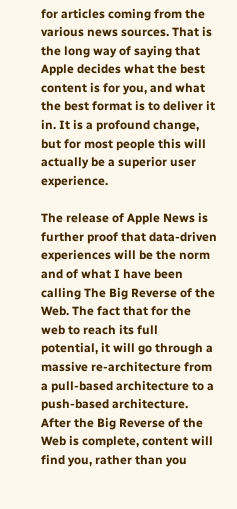for articles coming from the various news sources. That is the long way of saying that Apple decides what the best content is for you, and what the best format is to deliver it in. It is a profound change, but for most people this will actually be a superior user experience.

The release of Apple News is further proof that data-driven experiences will be the norm and of what I have been calling The Big Reverse of the Web. The fact that for the web to reach its full potential, it will go through a massive re-architecture from a pull-based architecture to a push-based architecture. After the Big Reverse of the Web is complete, content will find you, rather than you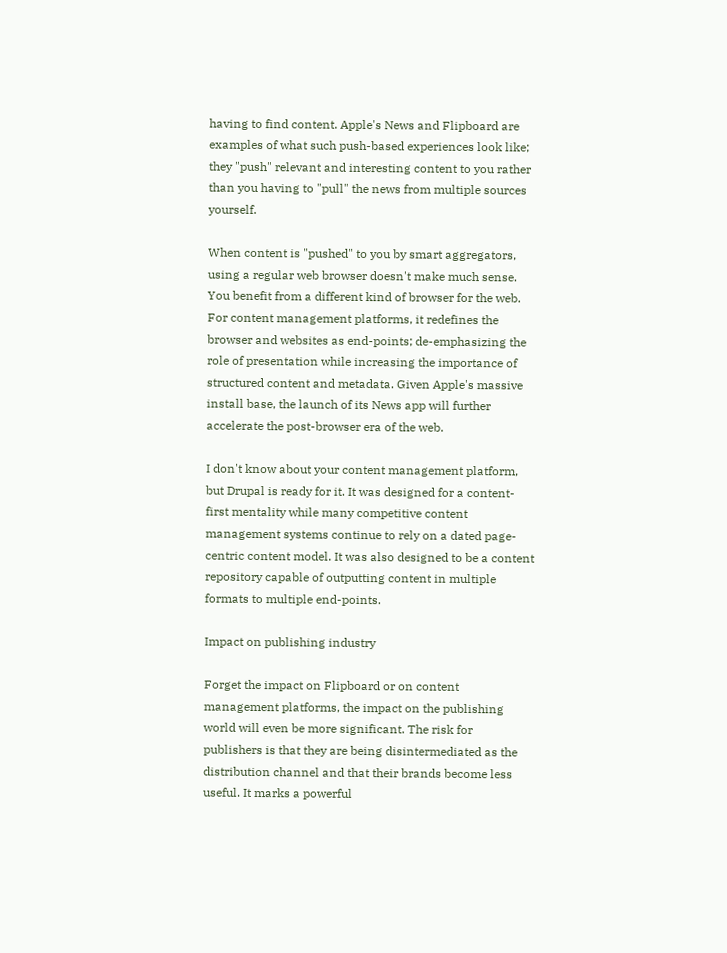having to find content. Apple's News and Flipboard are examples of what such push-based experiences look like; they "push" relevant and interesting content to you rather than you having to "pull" the news from multiple sources yourself.

When content is "pushed" to you by smart aggregators, using a regular web browser doesn't make much sense. You benefit from a different kind of browser for the web. For content management platforms, it redefines the browser and websites as end-points; de-emphasizing the role of presentation while increasing the importance of structured content and metadata. Given Apple's massive install base, the launch of its News app will further accelerate the post-browser era of the web.

I don't know about your content management platform, but Drupal is ready for it. It was designed for a content-first mentality while many competitive content management systems continue to rely on a dated page-centric content model. It was also designed to be a content repository capable of outputting content in multiple formats to multiple end-points.

Impact on publishing industry

Forget the impact on Flipboard or on content management platforms, the impact on the publishing world will even be more significant. The risk for publishers is that they are being disintermediated as the distribution channel and that their brands become less useful. It marks a powerful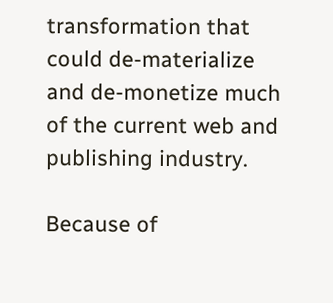transformation that could de-materialize and de-monetize much of the current web and publishing industry.

Because of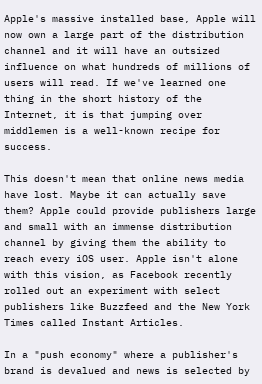Apple's massive installed base, Apple will now own a large part of the distribution channel and it will have an outsized influence on what hundreds of millions of users will read. If we've learned one thing in the short history of the Internet, it is that jumping over middlemen is a well-known recipe for success.

This doesn't mean that online news media have lost. Maybe it can actually save them? Apple could provide publishers large and small with an immense distribution channel by giving them the ability to reach every iOS user. Apple isn't alone with this vision, as Facebook recently rolled out an experiment with select publishers like Buzzfeed and the New York Times called Instant Articles.

In a "push economy" where a publisher's brand is devalued and news is selected by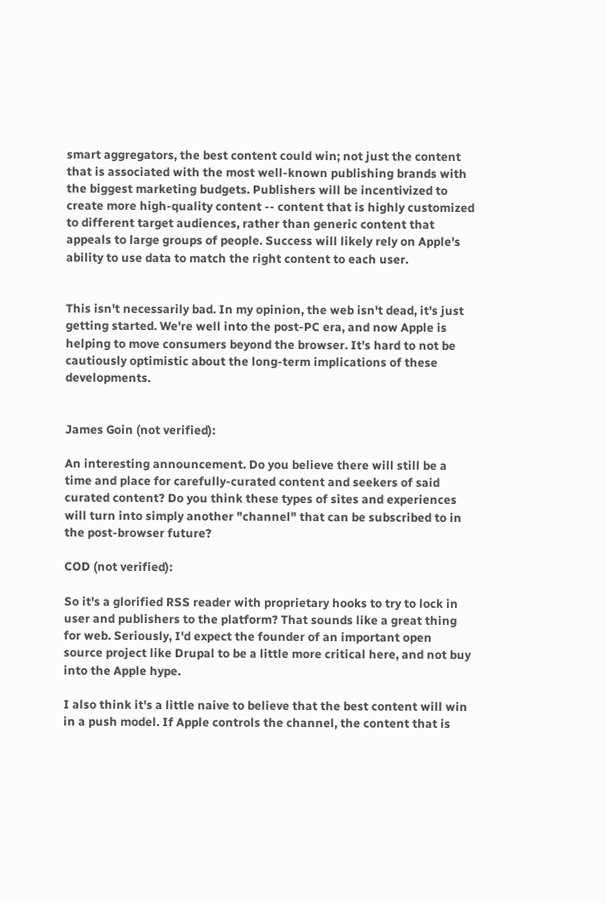smart aggregators, the best content could win; not just the content that is associated with the most well-known publishing brands with the biggest marketing budgets. Publishers will be incentivized to create more high-quality content -- content that is highly customized to different target audiences, rather than generic content that appeals to large groups of people. Success will likely rely on Apple's ability to use data to match the right content to each user.


This isn't necessarily bad. In my opinion, the web isn't dead, it's just getting started. We're well into the post-PC era, and now Apple is helping to move consumers beyond the browser. It's hard to not be cautiously optimistic about the long-term implications of these developments.


James Goin (not verified):

An interesting announcement. Do you believe there will still be a time and place for carefully-curated content and seekers of said curated content? Do you think these types of sites and experiences will turn into simply another "channel" that can be subscribed to in the post-browser future?

COD (not verified):

So it's a glorified RSS reader with proprietary hooks to try to lock in user and publishers to the platform? That sounds like a great thing for web. Seriously, I'd expect the founder of an important open source project like Drupal to be a little more critical here, and not buy into the Apple hype.

I also think it's a little naive to believe that the best content will win in a push model. If Apple controls the channel, the content that is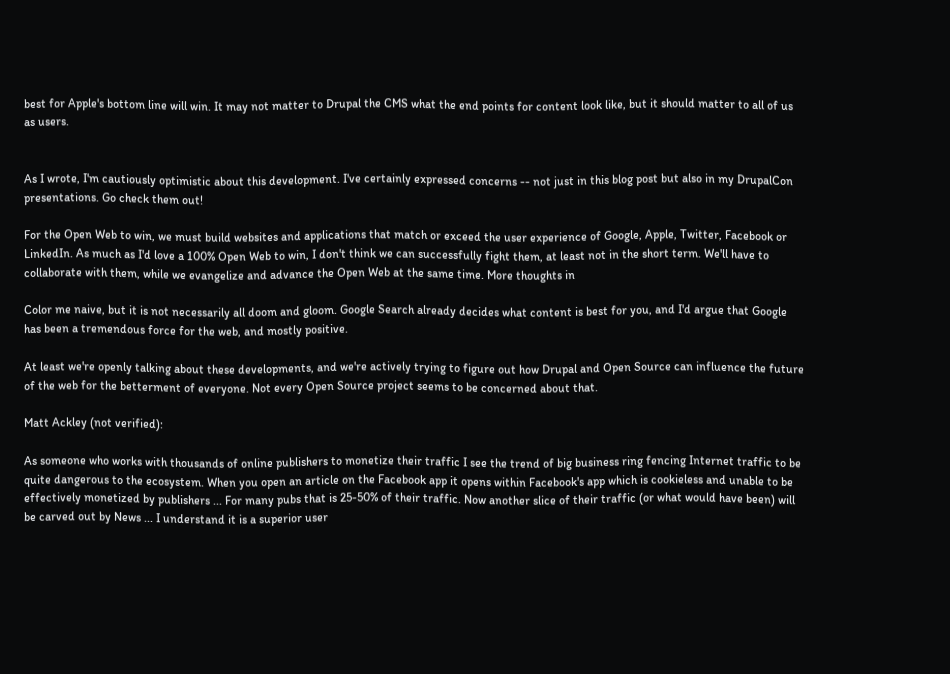best for Apple's bottom line will win. It may not matter to Drupal the CMS what the end points for content look like, but it should matter to all of us as users.


As I wrote, I'm cautiously optimistic about this development. I've certainly expressed concerns -- not just in this blog post but also in my DrupalCon presentations. Go check them out!

For the Open Web to win, we must build websites and applications that match or exceed the user experience of Google, Apple, Twitter, Facebook or LinkedIn. As much as I'd love a 100% Open Web to win, I don't think we can successfully fight them, at least not in the short term. We'll have to collaborate with them, while we evangelize and advance the Open Web at the same time. More thoughts in

Color me naive, but it is not necessarily all doom and gloom. Google Search already decides what content is best for you, and I'd argue that Google has been a tremendous force for the web, and mostly positive.

At least we're openly talking about these developments, and we're actively trying to figure out how Drupal and Open Source can influence the future of the web for the betterment of everyone. Not every Open Source project seems to be concerned about that.

Matt Ackley (not verified):

As someone who works with thousands of online publishers to monetize their traffic I see the trend of big business ring fencing Internet traffic to be quite dangerous to the ecosystem. When you open an article on the Facebook app it opens within Facebook's app which is cookieless and unable to be effectively monetized by publishers ... For many pubs that is 25-50% of their traffic. Now another slice of their traffic (or what would have been) will be carved out by News ... I understand it is a superior user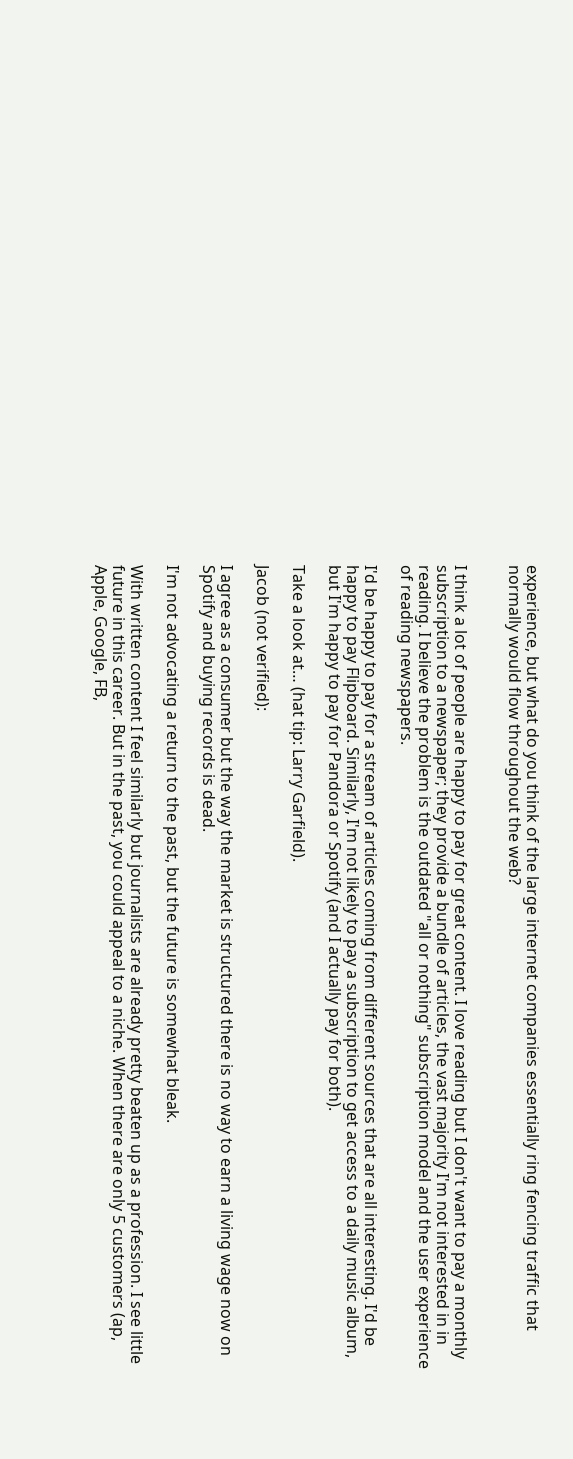experience, but what do you think of the large internet companies essentially ring fencing traffic that normally would flow throughout the web?


I think a lot of people are happy to pay for great content. I love reading but I don't want to pay a monthly subscription to a newspaper; they provide a bundle of articles, the vast majority I'm not interested in in reading. I believe the problem is the outdated "all or nothing" subscription model and the user experience of reading newspapers.

I'd be happy to pay for a stream of articles coming from different sources that are all interesting. I'd be happy to pay Flipboard. Similarly, I'm not likely to pay a subscription to get access to a daily music album, but I'm happy to pay for Pandora or Spotify (and I actually pay for both).

Take a look at… (hat tip: Larry Garfield).

Jacob (not verified):

I agree as a consumer but the way the market is structured there is no way to earn a living wage now on Spotify and buying records is dead.

I'm not advocating a return to the past, but the future is somewhat bleak.

With written content I feel similarly but journalists are already pretty beaten up as a profession. I see little future in this career. But in the past, you could appeal to a niche. When there are only 5 customers (ap, Apple, Google, FB,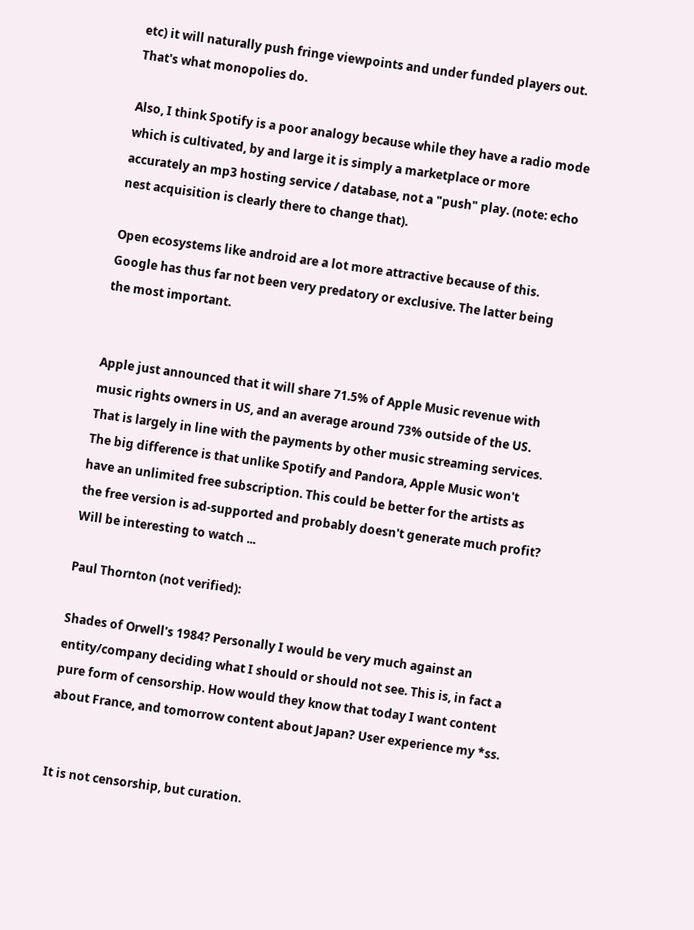etc) it will naturally push fringe viewpoints and under funded players out. That's what monopolies do.

Also, I think Spotify is a poor analogy because while they have a radio mode which is cultivated, by and large it is simply a marketplace or more accurately an mp3 hosting service / database, not a "push" play. (note: echo nest acquisition is clearly there to change that).

Open ecosystems like android are a lot more attractive because of this. Google has thus far not been very predatory or exclusive. The latter being the most important.


Apple just announced that it will share 71.5% of Apple Music revenue with music rights owners in US, and an average around 73% outside of the US. That is largely in line with the payments by other music streaming services. The big difference is that unlike Spotify and Pandora, Apple Music won't have an unlimited free subscription. This could be better for the artists as the free version is ad-supported and probably doesn't generate much profit? Will be interesting to watch ...

Paul Thornton (not verified):

Shades of Orwell's 1984? Personally I would be very much against an entity/company deciding what I should or should not see. This is, in fact a pure form of censorship. How would they know that today I want content about France, and tomorrow content about Japan? User experience my *ss.


It is not censorship, but curation.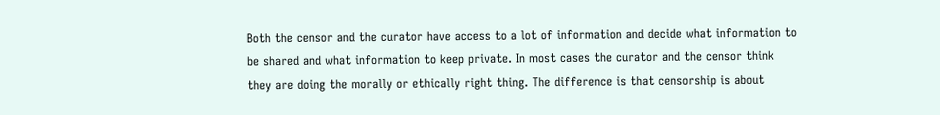Both the censor and the curator have access to a lot of information and decide what information to be shared and what information to keep private. In most cases the curator and the censor think they are doing the morally or ethically right thing. The difference is that censorship is about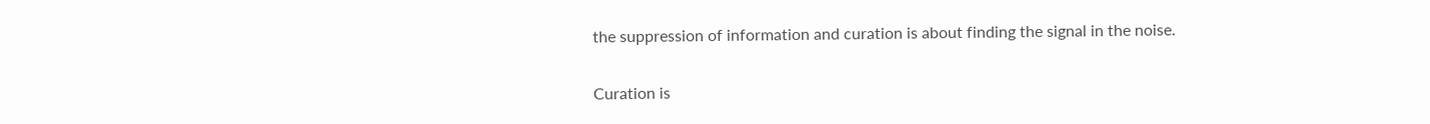the suppression of information and curation is about finding the signal in the noise.

Curation is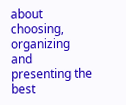about choosing, organizing and presenting the best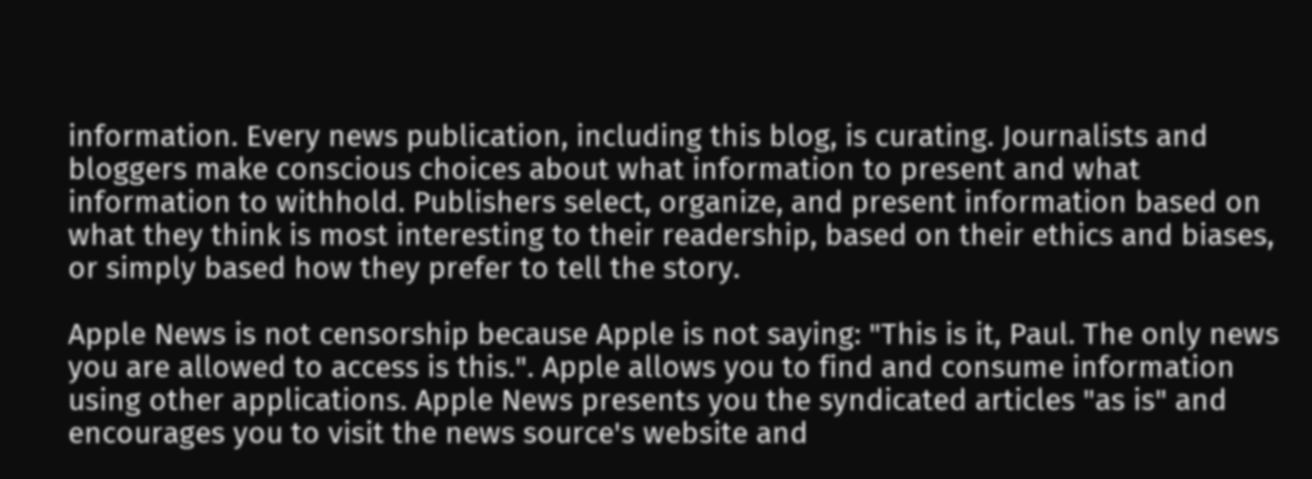information. Every news publication, including this blog, is curating. Journalists and bloggers make conscious choices about what information to present and what information to withhold. Publishers select, organize, and present information based on what they think is most interesting to their readership, based on their ethics and biases, or simply based how they prefer to tell the story.

Apple News is not censorship because Apple is not saying: "This is it, Paul. The only news you are allowed to access is this.". Apple allows you to find and consume information using other applications. Apple News presents you the syndicated articles "as is" and encourages you to visit the news source's website and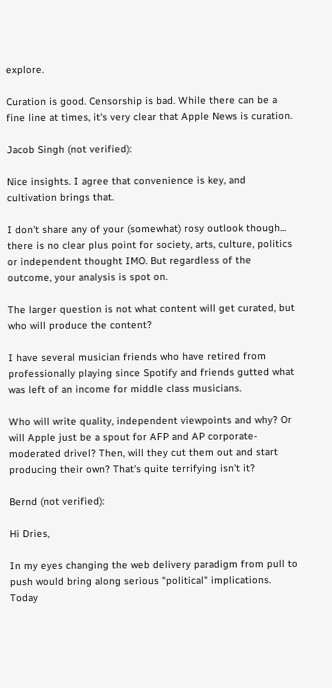explore.

Curation is good. Censorship is bad. While there can be a fine line at times, it's very clear that Apple News is curation.

Jacob Singh (not verified):

Nice insights. I agree that convenience is key, and cultivation brings that.

I don't share any of your (somewhat) rosy outlook though... there is no clear plus point for society, arts, culture, politics or independent thought IMO. But regardless of the outcome, your analysis is spot on.

The larger question is not what content will get curated, but who will produce the content?

I have several musician friends who have retired from professionally playing since Spotify and friends gutted what was left of an income for middle class musicians.

Who will write quality, independent viewpoints and why? Or will Apple just be a spout for AFP and AP corporate-moderated drivel? Then, will they cut them out and start producing their own? That's quite terrifying isn't it?

Bernd (not verified):

Hi Dries,

In my eyes changing the web delivery paradigm from pull to push would bring along serious "political" implications. Today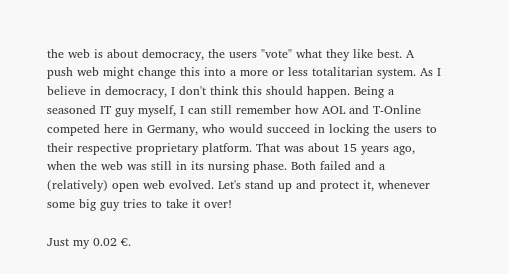the web is about democracy, the users "vote" what they like best. A push web might change this into a more or less totalitarian system. As I believe in democracy, I don't think this should happen. Being a seasoned IT guy myself, I can still remember how AOL and T-Online competed here in Germany, who would succeed in locking the users to their respective proprietary platform. That was about 15 years ago, when the web was still in its nursing phase. Both failed and a (relatively) open web evolved. Let's stand up and protect it, whenever some big guy tries to take it over!

Just my 0.02 €.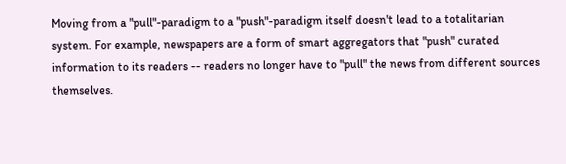Moving from a "pull"-paradigm to a "push"-paradigm itself doesn't lead to a totalitarian system. For example, newspapers are a form of smart aggregators that "push" curated information to its readers -- readers no longer have to "pull" the news from different sources themselves.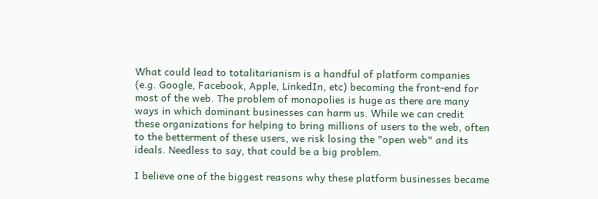What could lead to totalitarianism is a handful of platform companies (e.g. Google, Facebook, Apple, LinkedIn, etc) becoming the front-end for most of the web. The problem of monopolies is huge as there are many ways in which dominant businesses can harm us. While we can credit these organizations for helping to bring millions of users to the web, often to the betterment of these users, we risk losing the "open web" and its ideals. Needless to say, that could be a big problem.

I believe one of the biggest reasons why these platform businesses became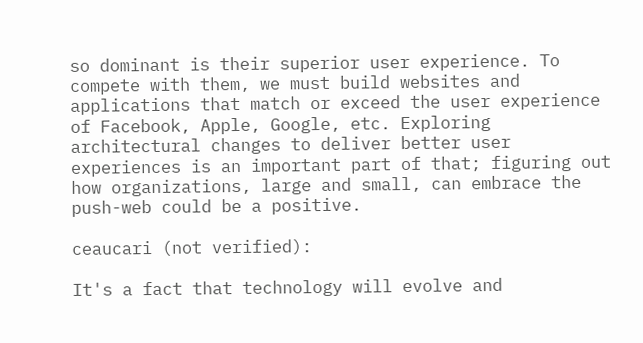so dominant is their superior user experience. To compete with them, we must build websites and applications that match or exceed the user experience of Facebook, Apple, Google, etc. Exploring architectural changes to deliver better user experiences is an important part of that; figuring out how organizations, large and small, can embrace the push-web could be a positive.

ceaucari (not verified):

It's a fact that technology will evolve and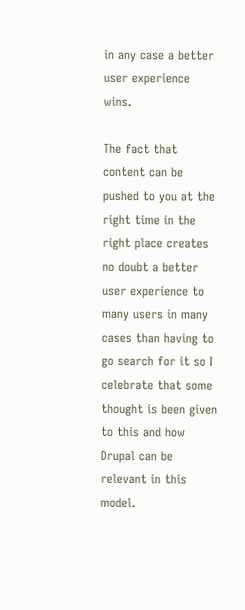in any case a better user experience wins.

The fact that content can be pushed to you at the right time in the right place creates no doubt a better user experience to many users in many cases than having to go search for it so I celebrate that some thought is been given to this and how Drupal can be relevant in this model.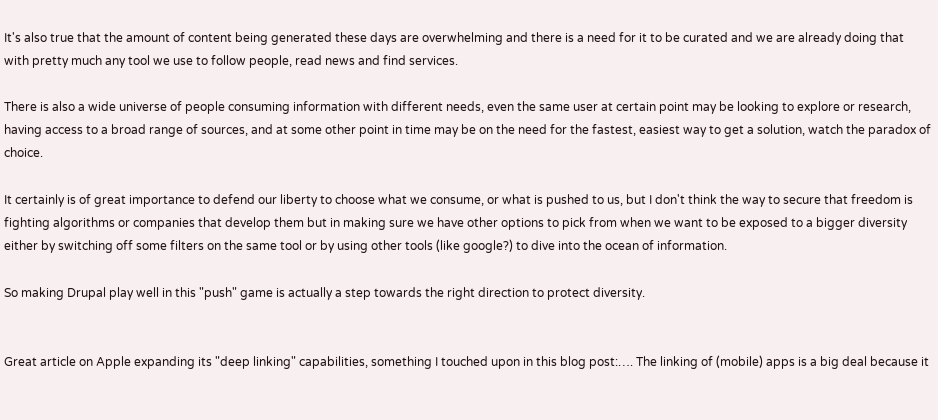It's also true that the amount of content being generated these days are overwhelming and there is a need for it to be curated and we are already doing that with pretty much any tool we use to follow people, read news and find services.

There is also a wide universe of people consuming information with different needs, even the same user at certain point may be looking to explore or research, having access to a broad range of sources, and at some other point in time may be on the need for the fastest, easiest way to get a solution, watch the paradox of choice.

It certainly is of great importance to defend our liberty to choose what we consume, or what is pushed to us, but I don't think the way to secure that freedom is fighting algorithms or companies that develop them but in making sure we have other options to pick from when we want to be exposed to a bigger diversity either by switching off some filters on the same tool or by using other tools (like google?) to dive into the ocean of information.

So making Drupal play well in this "push" game is actually a step towards the right direction to protect diversity.


Great article on Apple expanding its "deep linking" capabilities, something I touched upon in this blog post:…. The linking of (mobile) apps is a big deal because it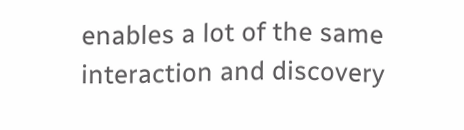enables a lot of the same interaction and discovery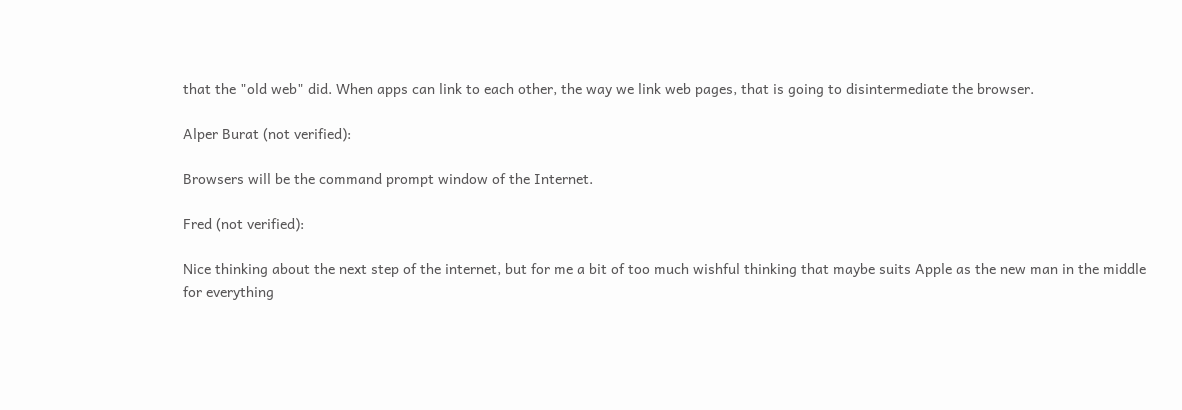that the "old web" did. When apps can link to each other, the way we link web pages, that is going to disintermediate the browser.

Alper Burat (not verified):

Browsers will be the command prompt window of the Internet.

Fred (not verified):

Nice thinking about the next step of the internet, but for me a bit of too much wishful thinking that maybe suits Apple as the new man in the middle for everything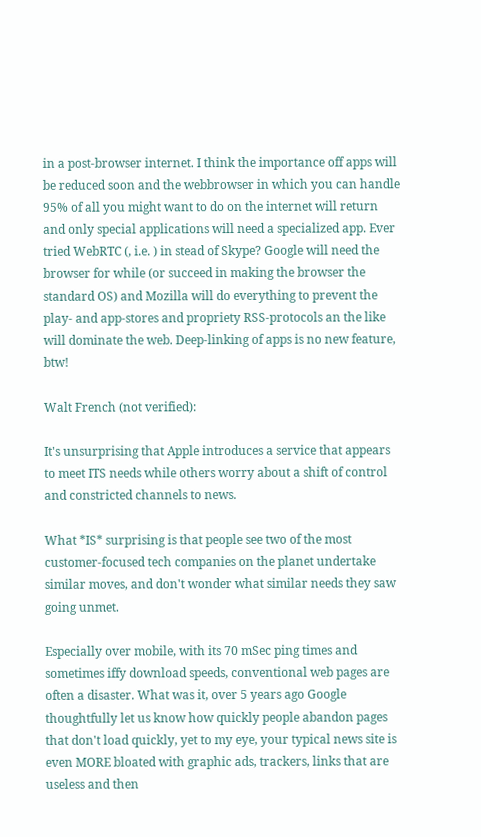in a post-browser internet. I think the importance off apps will be reduced soon and the webbrowser in which you can handle 95% of all you might want to do on the internet will return and only special applications will need a specialized app. Ever tried WebRTC (, i.e. ) in stead of Skype? Google will need the browser for while (or succeed in making the browser the standard OS) and Mozilla will do everything to prevent the play- and app-stores and propriety RSS-protocols an the like will dominate the web. Deep-linking of apps is no new feature, btw!

Walt French (not verified):

It's unsurprising that Apple introduces a service that appears to meet ITS needs while others worry about a shift of control and constricted channels to news.

What *IS* surprising is that people see two of the most customer-focused tech companies on the planet undertake similar moves, and don't wonder what similar needs they saw going unmet.

Especially over mobile, with its 70 mSec ping times and sometimes iffy download speeds, conventional web pages are often a disaster. What was it, over 5 years ago Google thoughtfully let us know how quickly people abandon pages that don't load quickly, yet to my eye, your typical news site is even MORE bloated with graphic ads, trackers, links that are useless and then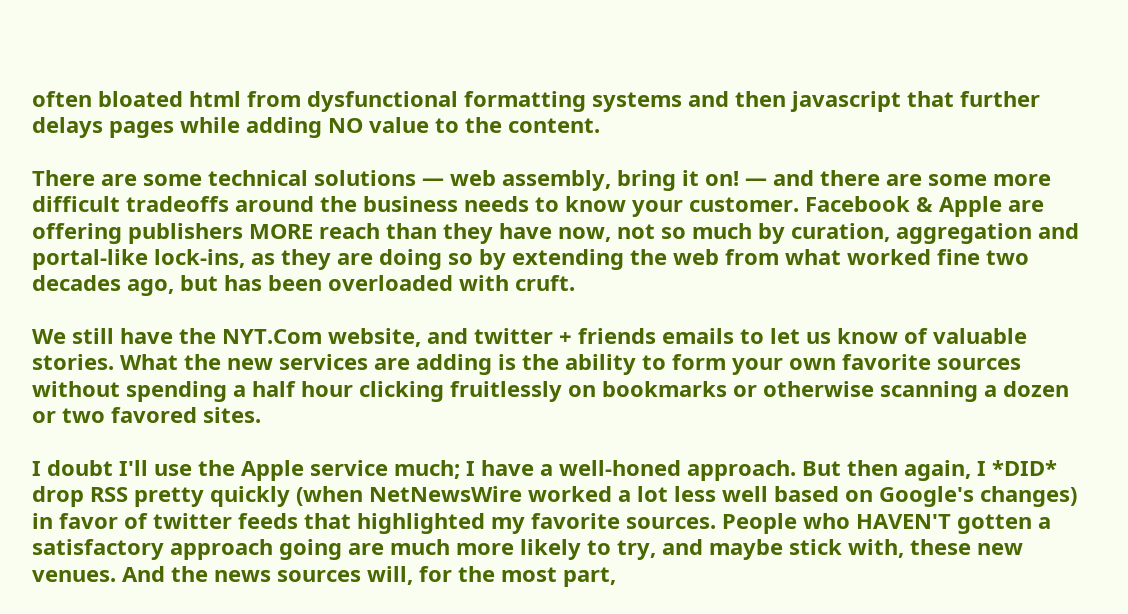often bloated html from dysfunctional formatting systems and then javascript that further delays pages while adding NO value to the content.

There are some technical solutions — web assembly, bring it on! — and there are some more difficult tradeoffs around the business needs to know your customer. Facebook & Apple are offering publishers MORE reach than they have now, not so much by curation, aggregation and portal-like lock-ins, as they are doing so by extending the web from what worked fine two decades ago, but has been overloaded with cruft.

We still have the NYT.Com website, and twitter + friends emails to let us know of valuable stories. What the new services are adding is the ability to form your own favorite sources without spending a half hour clicking fruitlessly on bookmarks or otherwise scanning a dozen or two favored sites.

I doubt I'll use the Apple service much; I have a well-honed approach. But then again, I *DID* drop RSS pretty quickly (when NetNewsWire worked a lot less well based on Google's changes) in favor of twitter feeds that highlighted my favorite sources. People who HAVEN'T gotten a satisfactory approach going are much more likely to try, and maybe stick with, these new venues. And the news sources will, for the most part,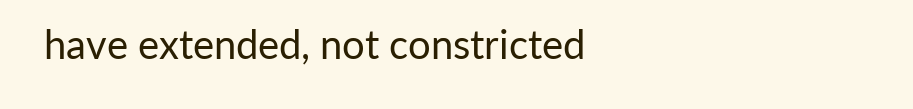have extended, not constricted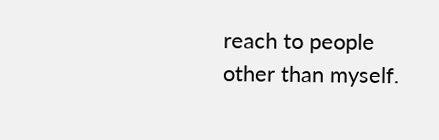reach to people other than myself.